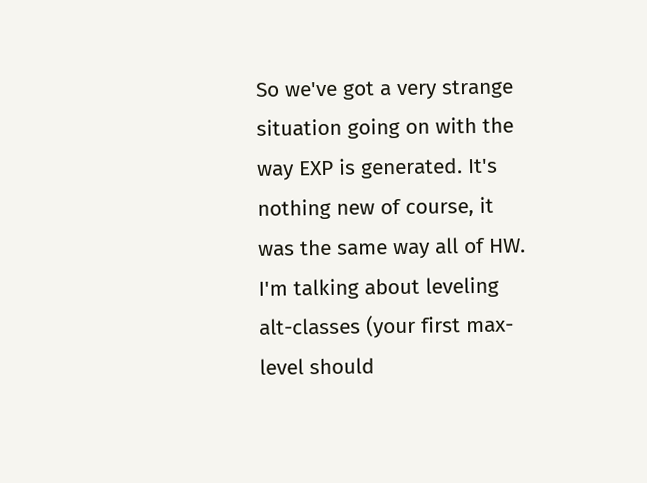So we've got a very strange situation going on with the way EXP is generated. It's nothing new of course, it was the same way all of HW. I'm talking about leveling alt-classes (your first max-level should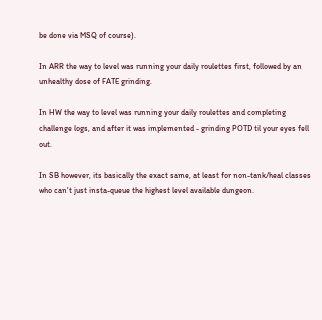be done via MSQ of course).

In ARR the way to level was running your daily roulettes first, followed by an unhealthy dose of FATE grinding.

In HW the way to level was running your daily roulettes and completing challenge logs, and after it was implemented - grinding POTD til your eyes fell out.

In SB however, its basically the exact same, at least for non-tank/heal classes who can't just insta-queue the highest level available dungeon.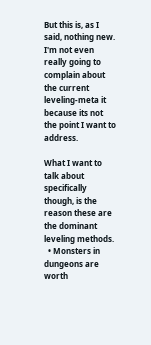But this is, as I said, nothing new. I'm not even really going to complain about the current leveling-meta it because its not the point I want to address.

What I want to talk about specifically though, is the reason these are the dominant leveling methods.
  • Monsters in dungeons are worth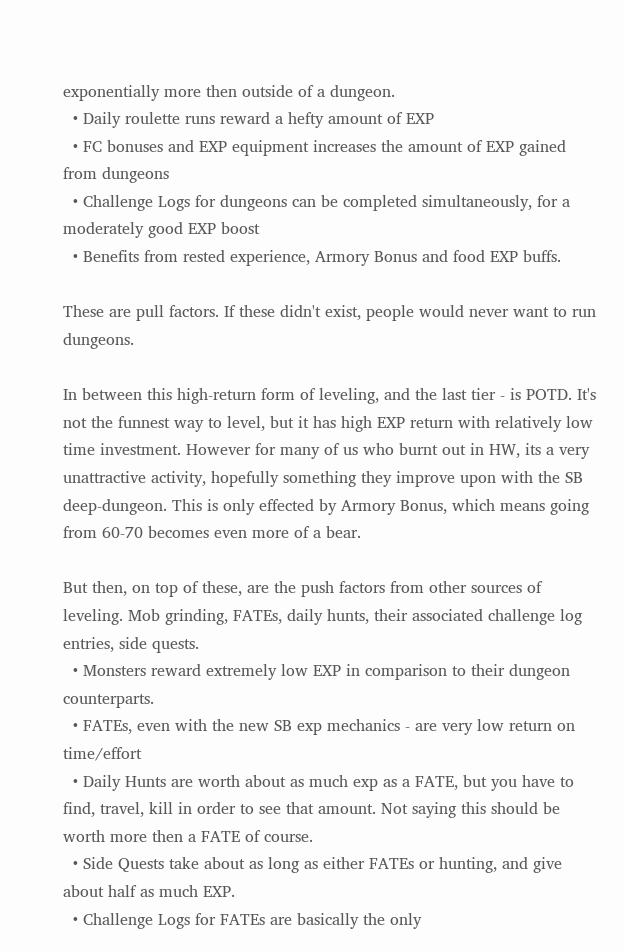exponentially more then outside of a dungeon.
  • Daily roulette runs reward a hefty amount of EXP
  • FC bonuses and EXP equipment increases the amount of EXP gained from dungeons
  • Challenge Logs for dungeons can be completed simultaneously, for a moderately good EXP boost
  • Benefits from rested experience, Armory Bonus and food EXP buffs.

These are pull factors. If these didn't exist, people would never want to run dungeons.

In between this high-return form of leveling, and the last tier - is POTD. It's not the funnest way to level, but it has high EXP return with relatively low time investment. However for many of us who burnt out in HW, its a very unattractive activity, hopefully something they improve upon with the SB deep-dungeon. This is only effected by Armory Bonus, which means going from 60-70 becomes even more of a bear.

But then, on top of these, are the push factors from other sources of leveling. Mob grinding, FATEs, daily hunts, their associated challenge log entries, side quests.
  • Monsters reward extremely low EXP in comparison to their dungeon counterparts.
  • FATEs, even with the new SB exp mechanics - are very low return on time/effort
  • Daily Hunts are worth about as much exp as a FATE, but you have to find, travel, kill in order to see that amount. Not saying this should be worth more then a FATE of course.
  • Side Quests take about as long as either FATEs or hunting, and give about half as much EXP.
  • Challenge Logs for FATEs are basically the only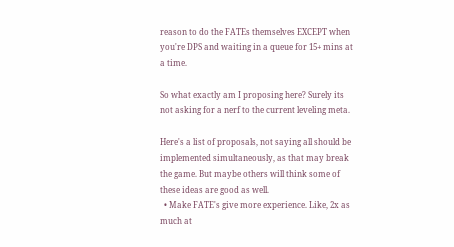reason to do the FATEs themselves EXCEPT when you're DPS and waiting in a queue for 15+ mins at a time.

So what exactly am I proposing here? Surely its not asking for a nerf to the current leveling meta.

Here's a list of proposals, not saying all should be implemented simultaneously, as that may break the game. But maybe others will think some of these ideas are good as well.
  • Make FATE's give more experience. Like, 2x as much at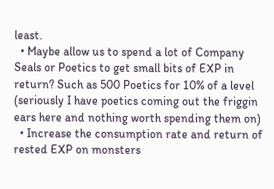least.
  • Maybe allow us to spend a lot of Company Seals or Poetics to get small bits of EXP in return? Such as 500 Poetics for 10% of a level (seriously I have poetics coming out the friggin ears here and nothing worth spending them on)
  • Increase the consumption rate and return of rested EXP on monsters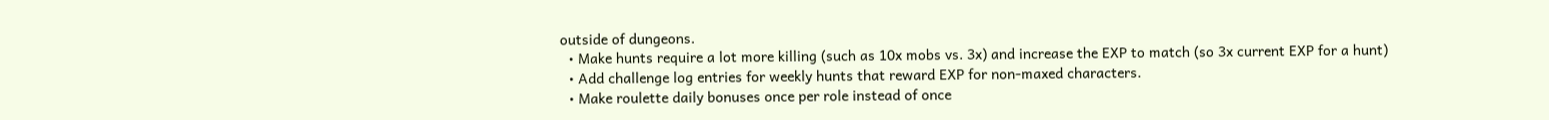outside of dungeons.
  • Make hunts require a lot more killing (such as 10x mobs vs. 3x) and increase the EXP to match (so 3x current EXP for a hunt)
  • Add challenge log entries for weekly hunts that reward EXP for non-maxed characters.
  • Make roulette daily bonuses once per role instead of once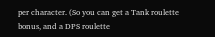per character. (So you can get a Tank roulette bonus, and a DPS roulette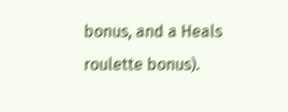bonus, and a Heals roulette bonus).